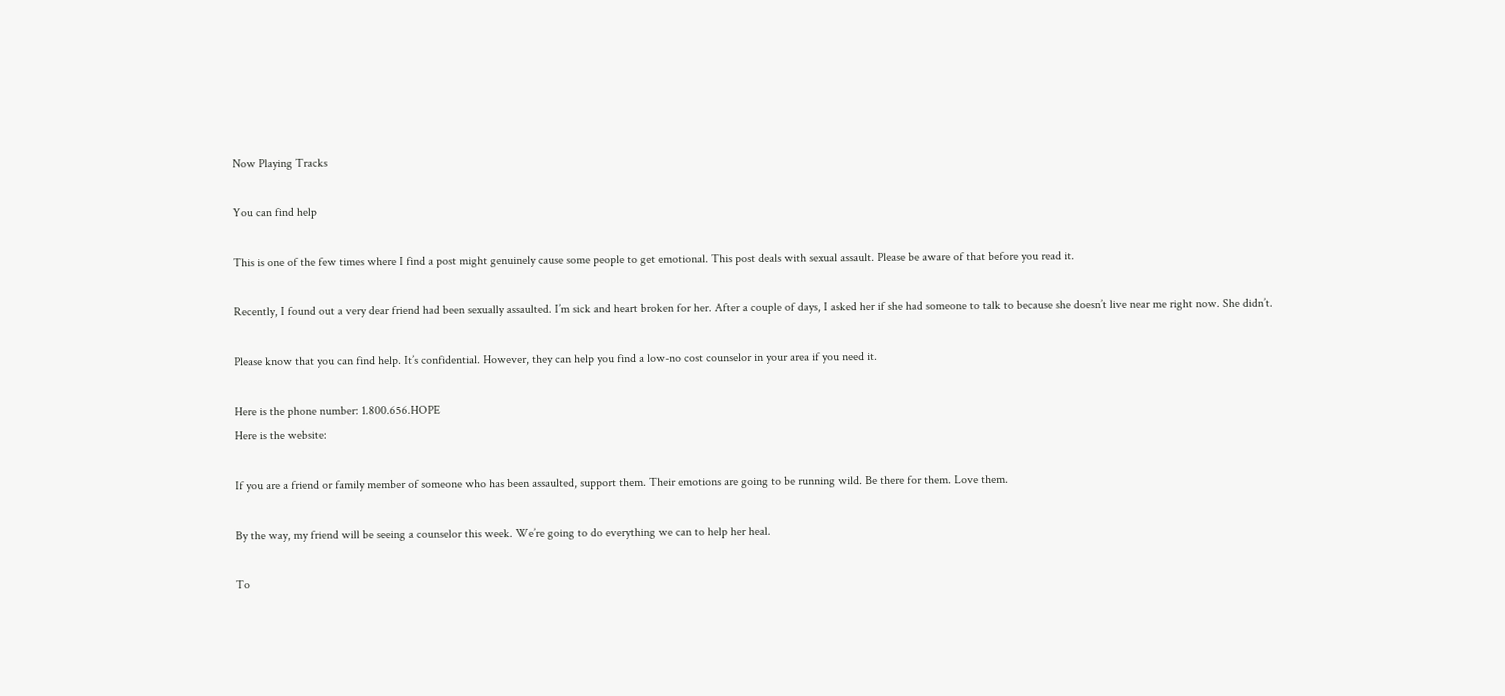Now Playing Tracks

You can find help

This is one of the few times where I find a post might genuinely cause some people to get emotional. This post deals with sexual assault. Please be aware of that before you read it.

Recently, I found out a very dear friend had been sexually assaulted. I’m sick and heart broken for her. After a couple of days, I asked her if she had someone to talk to because she doesn’t live near me right now. She didn’t.

Please know that you can find help. It’s confidential. However, they can help you find a low-no cost counselor in your area if you need it.

Here is the phone number: 1.800.656.HOPE
Here is the website:

If you are a friend or family member of someone who has been assaulted, support them. Their emotions are going to be running wild. Be there for them. Love them.

By the way, my friend will be seeing a counselor this week. We’re going to do everything we can to help her heal.

To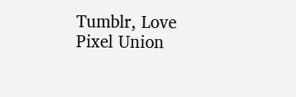Tumblr, Love Pixel Union